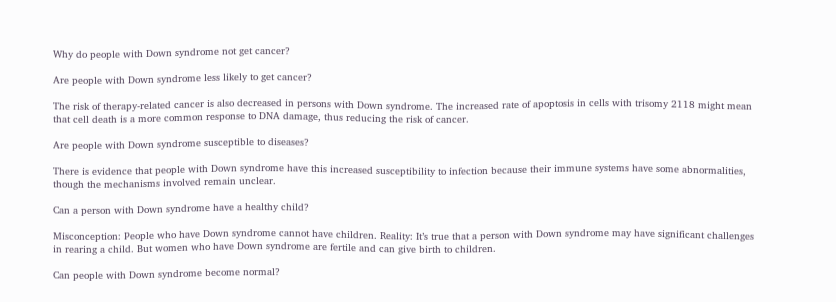Why do people with Down syndrome not get cancer?

Are people with Down syndrome less likely to get cancer?

The risk of therapy-related cancer is also decreased in persons with Down syndrome. The increased rate of apoptosis in cells with trisomy 2118 might mean that cell death is a more common response to DNA damage, thus reducing the risk of cancer.

Are people with Down syndrome susceptible to diseases?

There is evidence that people with Down syndrome have this increased susceptibility to infection because their immune systems have some abnormalities, though the mechanisms involved remain unclear.

Can a person with Down syndrome have a healthy child?

Misconception: People who have Down syndrome cannot have children. Reality: It’s true that a person with Down syndrome may have significant challenges in rearing a child. But women who have Down syndrome are fertile and can give birth to children.

Can people with Down syndrome become normal?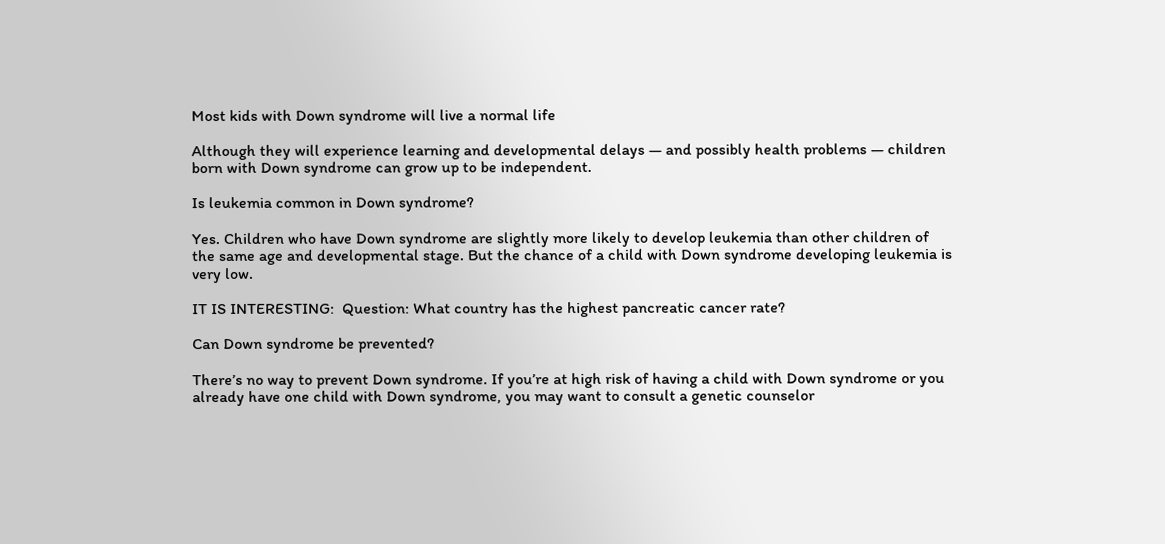Most kids with Down syndrome will live a normal life

Although they will experience learning and developmental delays — and possibly health problems — children born with Down syndrome can grow up to be independent.

Is leukemia common in Down syndrome?

Yes. Children who have Down syndrome are slightly more likely to develop leukemia than other children of the same age and developmental stage. But the chance of a child with Down syndrome developing leukemia is very low.

IT IS INTERESTING:  Question: What country has the highest pancreatic cancer rate?

Can Down syndrome be prevented?

There’s no way to prevent Down syndrome. If you’re at high risk of having a child with Down syndrome or you already have one child with Down syndrome, you may want to consult a genetic counselor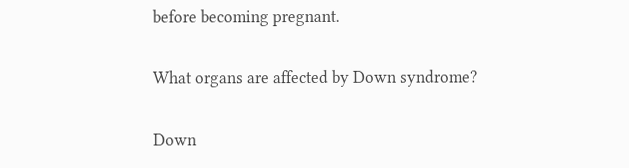before becoming pregnant.

What organs are affected by Down syndrome?

Down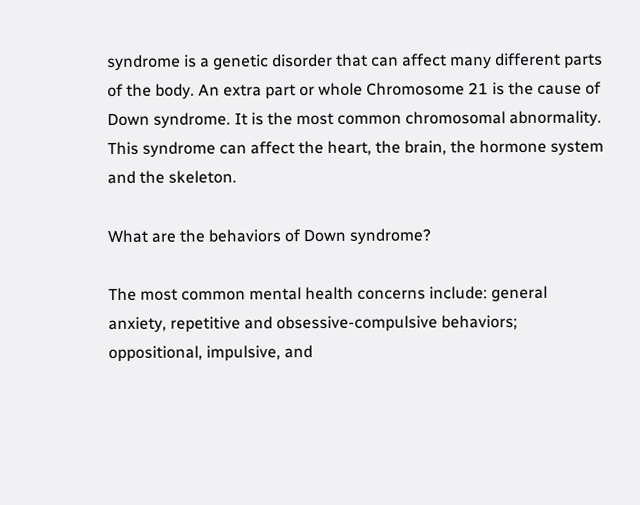syndrome is a genetic disorder that can affect many different parts of the body. An extra part or whole Chromosome 21 is the cause of Down syndrome. It is the most common chromosomal abnormality. This syndrome can affect the heart, the brain, the hormone system and the skeleton.

What are the behaviors of Down syndrome?

The most common mental health concerns include: general anxiety, repetitive and obsessive-compulsive behaviors; oppositional, impulsive, and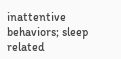inattentive behaviors; sleep related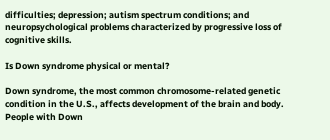difficulties; depression; autism spectrum conditions; and neuropsychological problems characterized by progressive loss of cognitive skills.

Is Down syndrome physical or mental?

Down syndrome, the most common chromosome-related genetic condition in the U.S., affects development of the brain and body. People with Down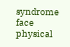syndrome face physical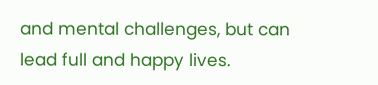and mental challenges, but can lead full and happy lives.